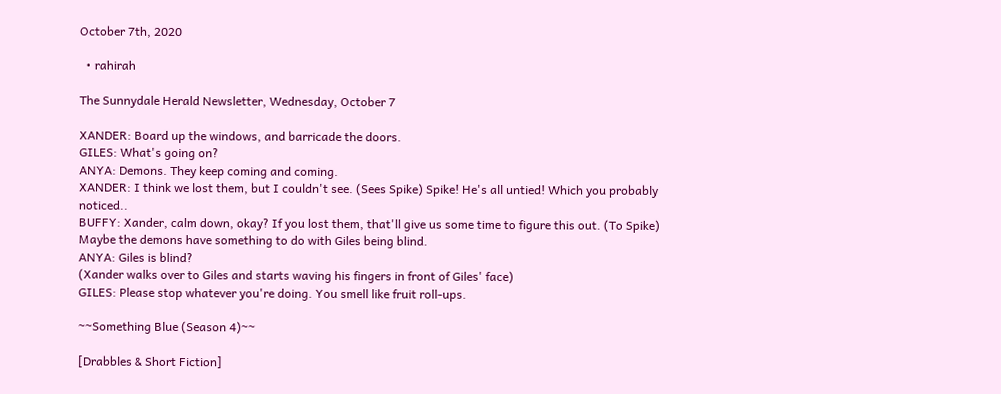October 7th, 2020

  • rahirah

The Sunnydale Herald Newsletter, Wednesday, October 7

XANDER: Board up the windows, and barricade the doors.
GILES: What's going on?
ANYA: Demons. They keep coming and coming.
XANDER: I think we lost them, but I couldn't see. (Sees Spike) Spike! He's all untied! Which you probably noticed..
BUFFY: Xander, calm down, okay? If you lost them, that'll give us some time to figure this out. (To Spike) Maybe the demons have something to do with Giles being blind.
ANYA: Giles is blind?
(Xander walks over to Giles and starts waving his fingers in front of Giles' face)
GILES: Please stop whatever you're doing. You smell like fruit roll-ups.

~~Something Blue (Season 4)~~

[Drabbles & Short Fiction]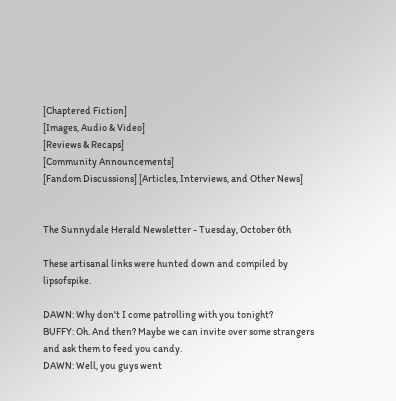[Chaptered Fiction]
[Images, Audio & Video]
[Reviews & Recaps]
[Community Announcements]
[Fandom Discussions] [Articles, Interviews, and Other News]


The Sunnydale Herald Newsletter - Tuesday, October 6th

These artisanal links were hunted down and compiled by lipsofspike.

DAWN: Why don't I come patrolling with you tonight?
BUFFY: Oh. And then? Maybe we can invite over some strangers and ask them to feed you candy.
DAWN: Well, you guys went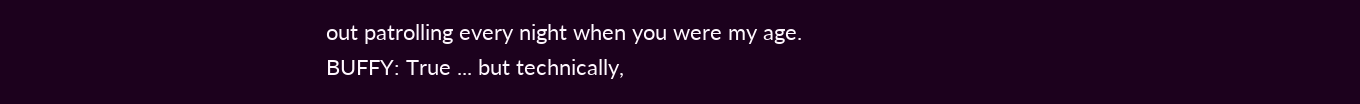out patrolling every night when you were my age.
BUFFY: True ... but technically,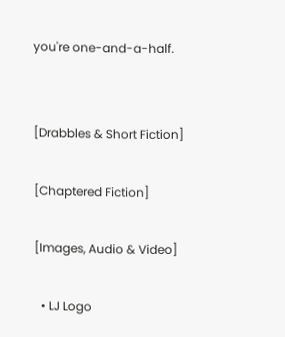you're one-and-a-half.


[Drabbles & Short Fiction]

[Chaptered Fiction]

[Images, Audio & Video]

  • LJ Logo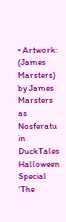• Artwork: (James Marsters)  by James Marsters as Nosferatu in DuckTales Halloween Special ‘The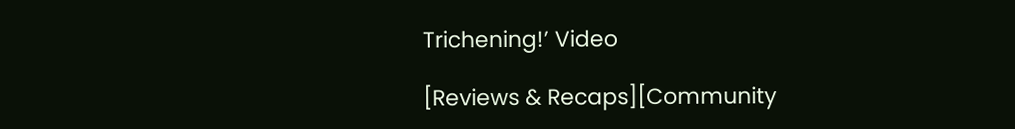Trichening!’ Video

[Reviews & Recaps][Community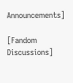Announcements]

[Fandom Discussions]